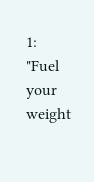1: "Fuel your weight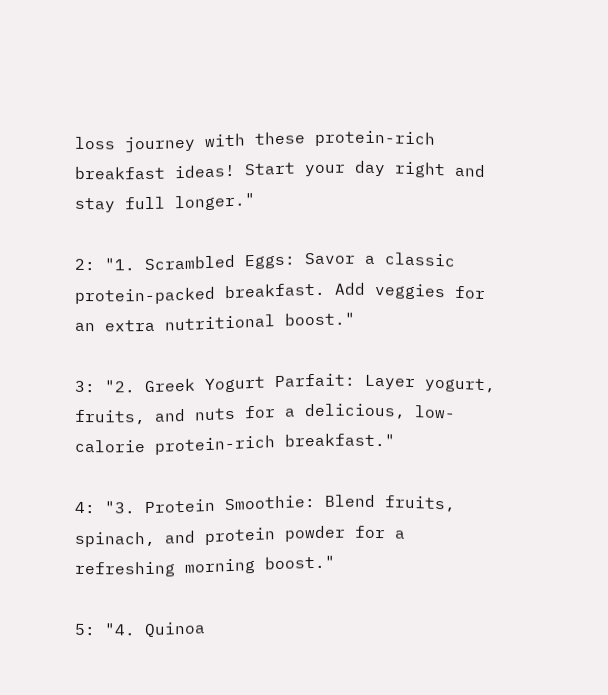loss journey with these protein-rich breakfast ideas! Start your day right and stay full longer."

2: "1. Scrambled Eggs: Savor a classic protein-packed breakfast. Add veggies for an extra nutritional boost."

3: "2. Greek Yogurt Parfait: Layer yogurt, fruits, and nuts for a delicious, low-calorie protein-rich breakfast."

4: "3. Protein Smoothie: Blend fruits, spinach, and protein powder for a refreshing morning boost."

5: "4. Quinoa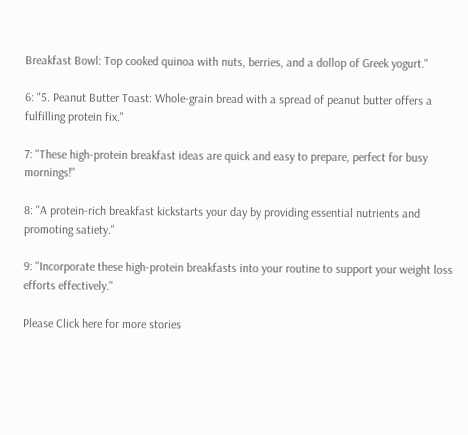Breakfast Bowl: Top cooked quinoa with nuts, berries, and a dollop of Greek yogurt."

6: "5. Peanut Butter Toast: Whole-grain bread with a spread of peanut butter offers a fulfilling protein fix."

7: "These high-protein breakfast ideas are quick and easy to prepare, perfect for busy mornings!"

8: "A protein-rich breakfast kickstarts your day by providing essential nutrients and promoting satiety."

9: "Incorporate these high-protein breakfasts into your routine to support your weight loss efforts effectively."

Please Click here for more stories